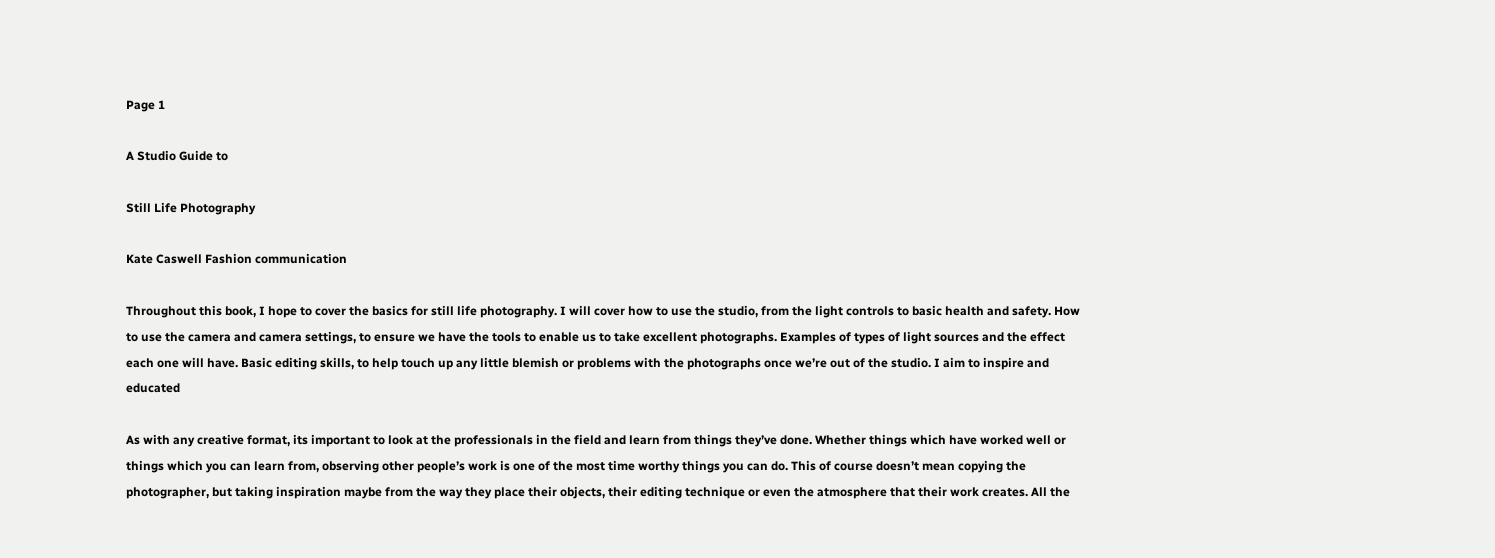Page 1

A Studio Guide to

Still Life Photography

Kate Caswell Fashion communication

Throughout this book, I hope to cover the basics for still life photography. I will cover how to use the studio, from the light controls to basic health and safety. How to use the camera and camera settings, to ensure we have the tools to enable us to take excellent photographs. Examples of types of light sources and the effect each one will have. Basic editing skills, to help touch up any little blemish or problems with the photographs once we’re out of the studio. I aim to inspire and educated

As with any creative format, its important to look at the professionals in the field and learn from things they’ve done. Whether things which have worked well or things which you can learn from, observing other people’s work is one of the most time worthy things you can do. This of course doesn’t mean copying the photographer, but taking inspiration maybe from the way they place their objects, their editing technique or even the atmosphere that their work creates. All the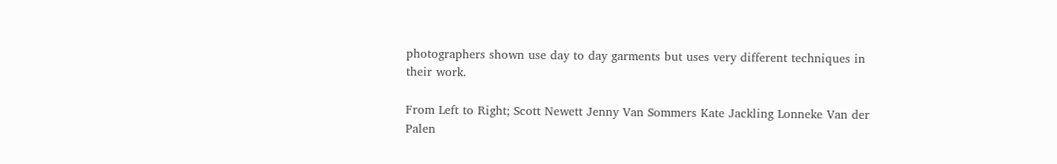photographers shown use day to day garments but uses very different techniques in their work.

From Left to Right; Scott Newett Jenny Van Sommers Kate Jackling Lonneke Van der Palen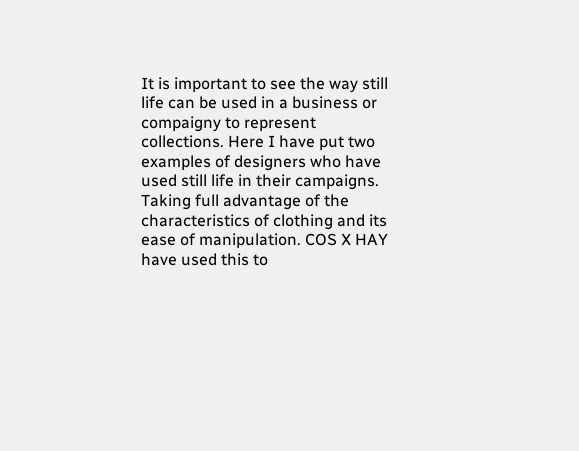It is important to see the way still life can be used in a business or compaigny to represent collections. Here I have put two examples of designers who have used still life in their campaigns. Taking full advantage of the characteristics of clothing and its ease of manipulation. COS X HAY have used this to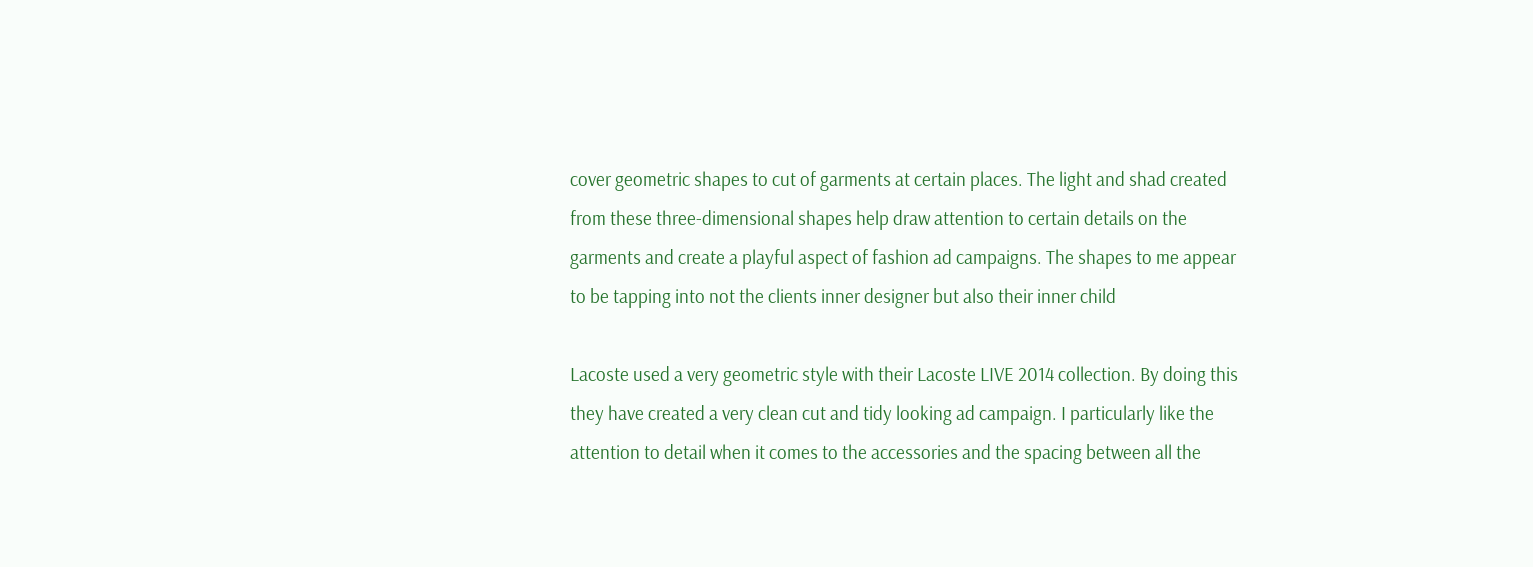cover geometric shapes to cut of garments at certain places. The light and shad created from these three-dimensional shapes help draw attention to certain details on the garments and create a playful aspect of fashion ad campaigns. The shapes to me appear to be tapping into not the clients inner designer but also their inner child

Lacoste used a very geometric style with their Lacoste LIVE 2014 collection. By doing this they have created a very clean cut and tidy looking ad campaign. I particularly like the attention to detail when it comes to the accessories and the spacing between all the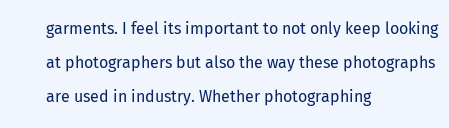garments. I feel its important to not only keep looking at photographers but also the way these photographs are used in industry. Whether photographing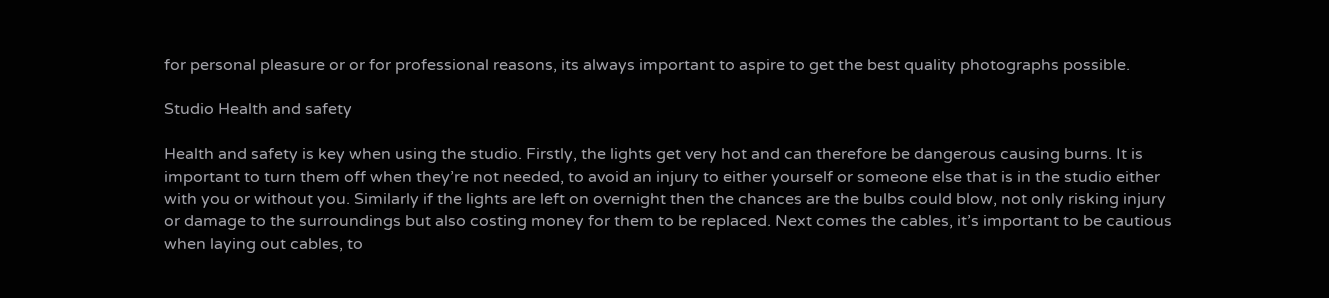for personal pleasure or or for professional reasons, its always important to aspire to get the best quality photographs possible.

Studio Health and safety

Health and safety is key when using the studio. Firstly, the lights get very hot and can therefore be dangerous causing burns. It is important to turn them off when they’re not needed, to avoid an injury to either yourself or someone else that is in the studio either with you or without you. Similarly if the lights are left on overnight then the chances are the bulbs could blow, not only risking injury or damage to the surroundings but also costing money for them to be replaced. Next comes the cables, it’s important to be cautious when laying out cables, to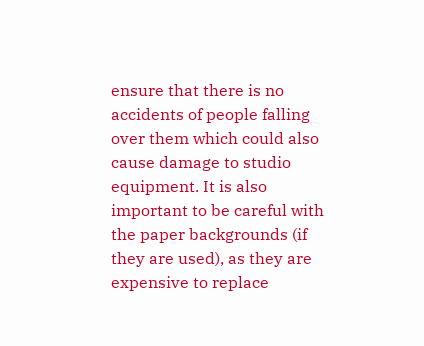ensure that there is no accidents of people falling over them which could also cause damage to studio equipment. It is also important to be careful with the paper backgrounds (if they are used), as they are expensive to replace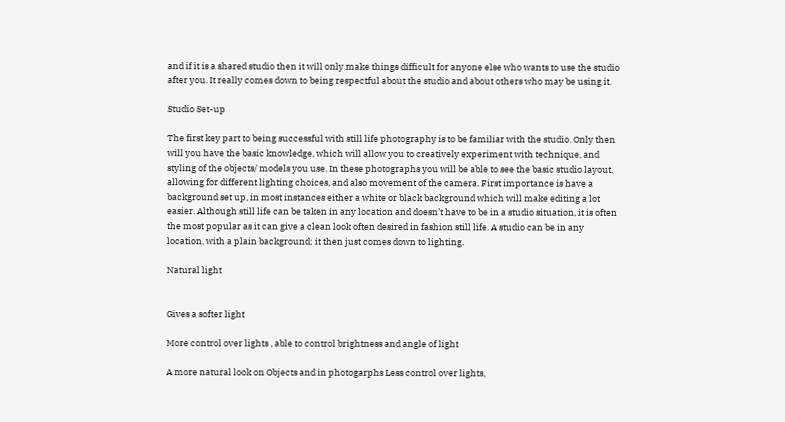and if it is a shared studio then it will only make things difficult for anyone else who wants to use the studio after you. It really comes down to being respectful about the studio and about others who may be using it.

Studio Set-up

The first key part to being successful with still life photography is to be familiar with the studio. Only then will you have the basic knowledge, which will allow you to creatively experiment with technique, and styling of the objects/ models you use. In these photographs you will be able to see the basic studio layout, allowing for different lighting choices, and also movement of the camera. First importance is have a background set up, in most instances either a white or black background which will make editing a lot easier. Although still life can be taken in any location and doesn’t have to be in a studio situation, it is often the most popular as it can give a clean look often desired in fashion still life. A studio can be in any location, with a plain background; it then just comes down to lighting.

Natural light


Gives a softer light

More control over lights , able to control brightness and angle of light

A more natural look on Objects and in photogarphs Less control over lights,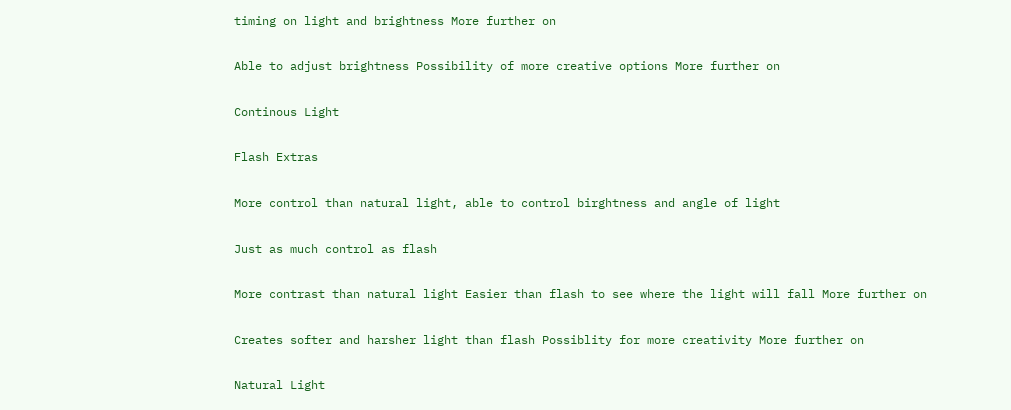timing on light and brightness More further on

Able to adjust brightness Possibility of more creative options More further on

Continous Light

Flash Extras

More control than natural light, able to control birghtness and angle of light

Just as much control as flash

More contrast than natural light Easier than flash to see where the light will fall More further on

Creates softer and harsher light than flash Possiblity for more creativity More further on

Natural Light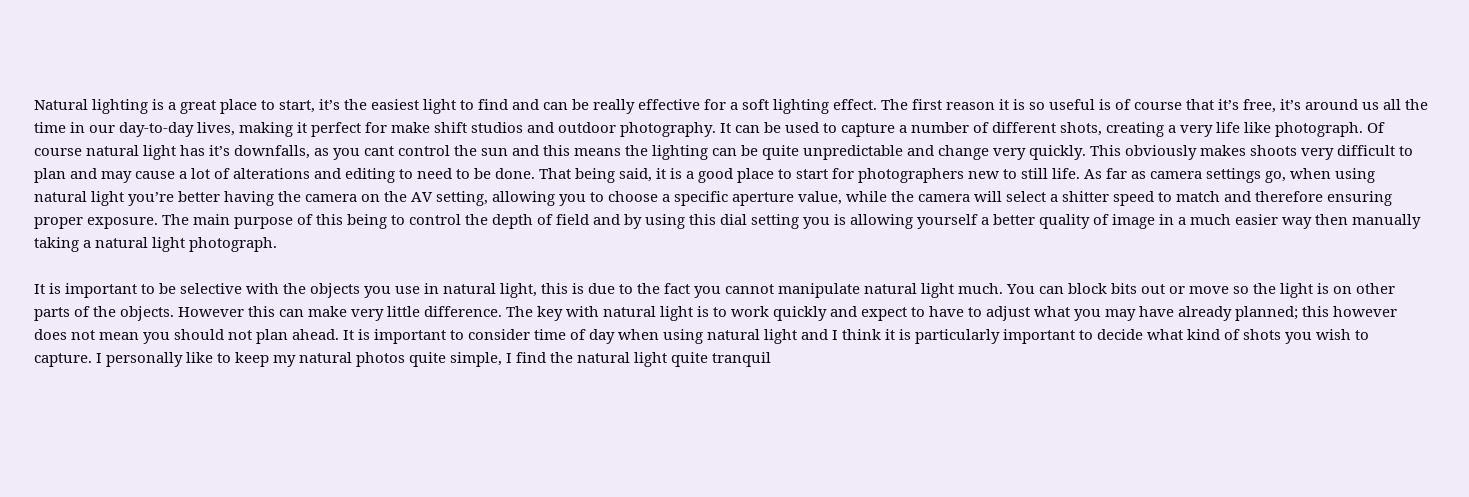Natural lighting is a great place to start, it’s the easiest light to find and can be really effective for a soft lighting effect. The first reason it is so useful is of course that it’s free, it’s around us all the time in our day-to-day lives, making it perfect for make shift studios and outdoor photography. It can be used to capture a number of different shots, creating a very life like photograph. Of course natural light has it’s downfalls, as you cant control the sun and this means the lighting can be quite unpredictable and change very quickly. This obviously makes shoots very difficult to plan and may cause a lot of alterations and editing to need to be done. That being said, it is a good place to start for photographers new to still life. As far as camera settings go, when using natural light you’re better having the camera on the AV setting, allowing you to choose a specific aperture value, while the camera will select a shitter speed to match and therefore ensuring proper exposure. The main purpose of this being to control the depth of field and by using this dial setting you is allowing yourself a better quality of image in a much easier way then manually taking a natural light photograph.

It is important to be selective with the objects you use in natural light, this is due to the fact you cannot manipulate natural light much. You can block bits out or move so the light is on other parts of the objects. However this can make very little difference. The key with natural light is to work quickly and expect to have to adjust what you may have already planned; this however does not mean you should not plan ahead. It is important to consider time of day when using natural light and I think it is particularly important to decide what kind of shots you wish to capture. I personally like to keep my natural photos quite simple, I find the natural light quite tranquil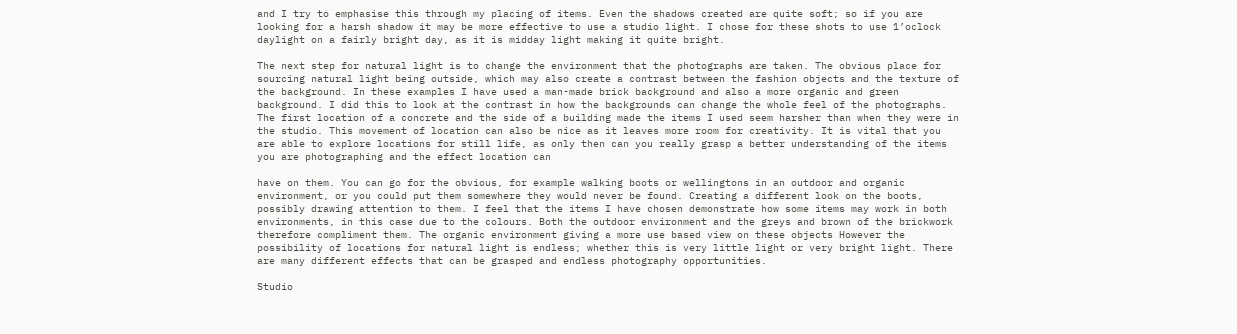and I try to emphasise this through my placing of items. Even the shadows created are quite soft; so if you are looking for a harsh shadow it may be more effective to use a studio light. I chose for these shots to use 1’oclock daylight on a fairly bright day, as it is midday light making it quite bright.

The next step for natural light is to change the environment that the photographs are taken. The obvious place for sourcing natural light being outside, which may also create a contrast between the fashion objects and the texture of the background. In these examples I have used a man-made brick background and also a more organic and green background. I did this to look at the contrast in how the backgrounds can change the whole feel of the photographs. The first location of a concrete and the side of a building made the items I used seem harsher than when they were in the studio. This movement of location can also be nice as it leaves more room for creativity. It is vital that you are able to explore locations for still life, as only then can you really grasp a better understanding of the items you are photographing and the effect location can

have on them. You can go for the obvious, for example walking boots or wellingtons in an outdoor and organic environment, or you could put them somewhere they would never be found. Creating a different look on the boots, possibly drawing attention to them. I feel that the items I have chosen demonstrate how some items may work in both environments, in this case due to the colours. Both the outdoor environment and the greys and brown of the brickwork therefore compliment them. The organic environment giving a more use based view on these objects However the possibility of locations for natural light is endless; whether this is very little light or very bright light. There are many different effects that can be grasped and endless photography opportunities.

Studio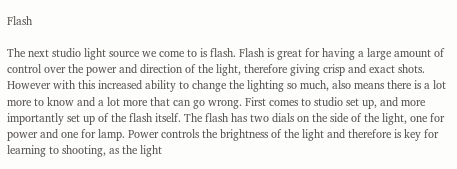Flash

The next studio light source we come to is flash. Flash is great for having a large amount of control over the power and direction of the light, therefore giving crisp and exact shots. However with this increased ability to change the lighting so much, also means there is a lot more to know and a lot more that can go wrong. First comes to studio set up, and more importantly set up of the flash itself. The flash has two dials on the side of the light, one for power and one for lamp. Power controls the brightness of the light and therefore is key for learning to shooting, as the light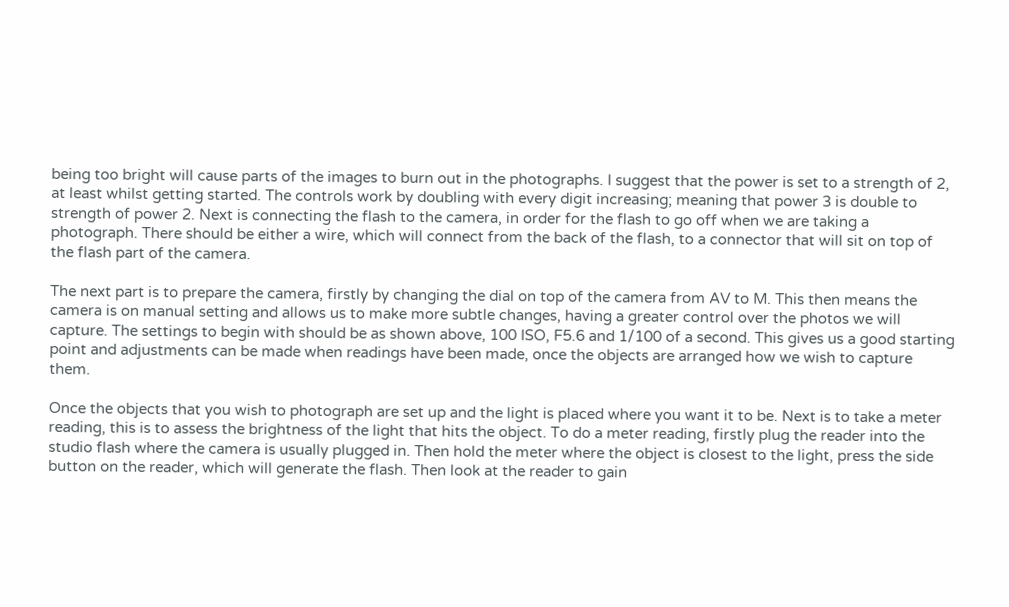being too bright will cause parts of the images to burn out in the photographs. I suggest that the power is set to a strength of 2, at least whilst getting started. The controls work by doubling with every digit increasing; meaning that power 3 is double to strength of power 2. Next is connecting the flash to the camera, in order for the flash to go off when we are taking a photograph. There should be either a wire, which will connect from the back of the flash, to a connector that will sit on top of the flash part of the camera.

The next part is to prepare the camera, firstly by changing the dial on top of the camera from AV to M. This then means the camera is on manual setting and allows us to make more subtle changes, having a greater control over the photos we will capture. The settings to begin with should be as shown above, 100 ISO, F5.6 and 1/100 of a second. This gives us a good starting point and adjustments can be made when readings have been made, once the objects are arranged how we wish to capture them.

Once the objects that you wish to photograph are set up and the light is placed where you want it to be. Next is to take a meter reading, this is to assess the brightness of the light that hits the object. To do a meter reading, firstly plug the reader into the studio flash where the camera is usually plugged in. Then hold the meter where the object is closest to the light, press the side button on the reader, which will generate the flash. Then look at the reader to gain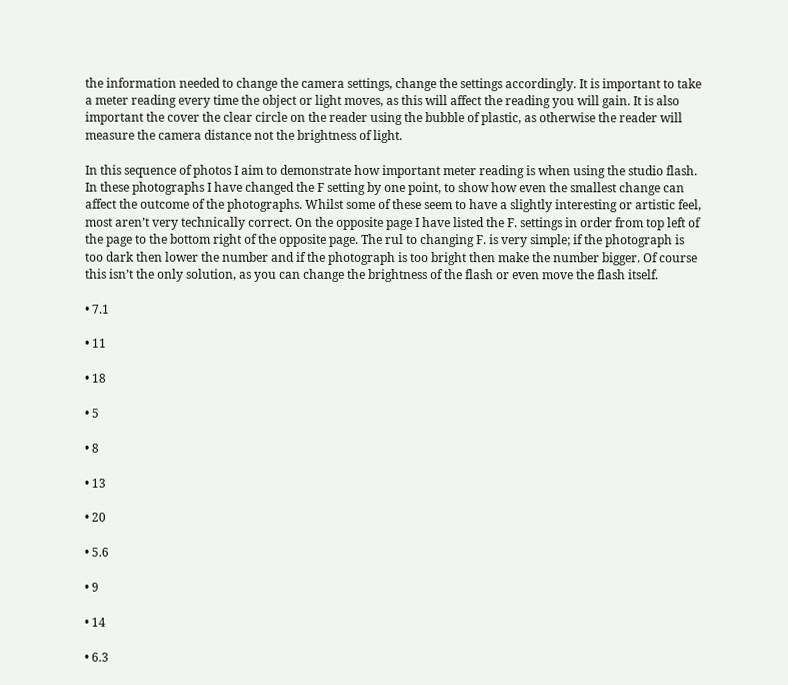the information needed to change the camera settings, change the settings accordingly. It is important to take a meter reading every time the object or light moves, as this will affect the reading you will gain. It is also important the cover the clear circle on the reader using the bubble of plastic, as otherwise the reader will measure the camera distance not the brightness of light.

In this sequence of photos I aim to demonstrate how important meter reading is when using the studio flash. In these photographs I have changed the F setting by one point, to show how even the smallest change can affect the outcome of the photographs. Whilst some of these seem to have a slightly interesting or artistic feel, most aren’t very technically correct. On the opposite page I have listed the F. settings in order from top left of the page to the bottom right of the opposite page. The rul to changing F. is very simple; if the photograph is too dark then lower the number and if the photograph is too bright then make the number bigger. Of course this isn’t the only solution, as you can change the brightness of the flash or even move the flash itself.

• 7.1

• 11

• 18

• 5

• 8

• 13

• 20

• 5.6

• 9

• 14

• 6.3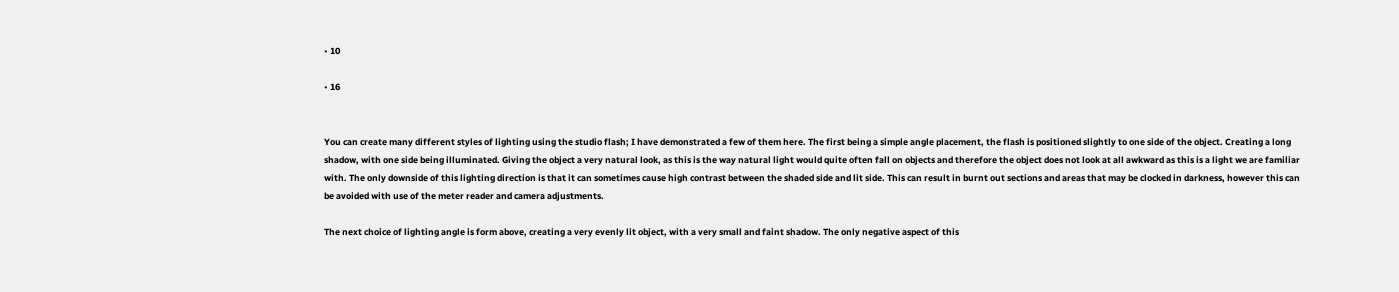• 10

• 16


You can create many different styles of lighting using the studio flash; I have demonstrated a few of them here. The first being a simple angle placement, the flash is positioned slightly to one side of the object. Creating a long shadow, with one side being illuminated. Giving the object a very natural look, as this is the way natural light would quite often fall on objects and therefore the object does not look at all awkward as this is a light we are familiar with. The only downside of this lighting direction is that it can sometimes cause high contrast between the shaded side and lit side. This can result in burnt out sections and areas that may be clocked in darkness, however this can be avoided with use of the meter reader and camera adjustments.

The next choice of lighting angle is form above, creating a very evenly lit object, with a very small and faint shadow. The only negative aspect of this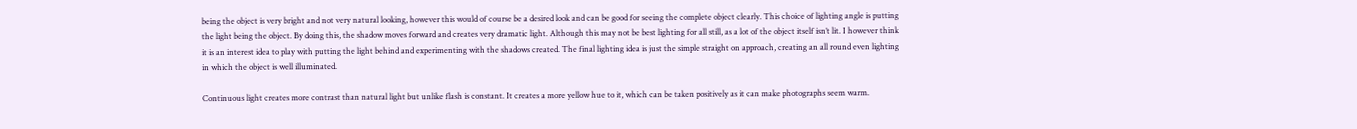being the object is very bright and not very natural looking, however this would of course be a desired look and can be good for seeing the complete object clearly. This choice of lighting angle is putting the light being the object. By doing this, the shadow moves forward and creates very dramatic light. Although this may not be best lighting for all still, as a lot of the object itself isn’t lit. I however think it is an interest idea to play with putting the light behind and experimenting with the shadows created. The final lighting idea is just the simple straight on approach, creating an all round even lighting in which the object is well illuminated.

Continuous light creates more contrast than natural light but unlike flash is constant. It creates a more yellow hue to it, which can be taken positively as it can make photographs seem warm.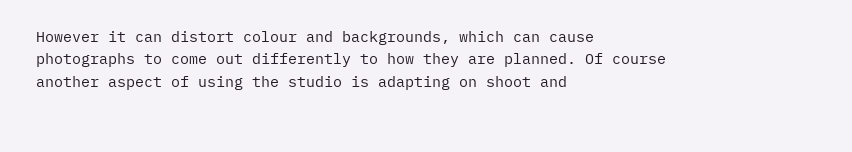However it can distort colour and backgrounds, which can cause photographs to come out differently to how they are planned. Of course another aspect of using the studio is adapting on shoot and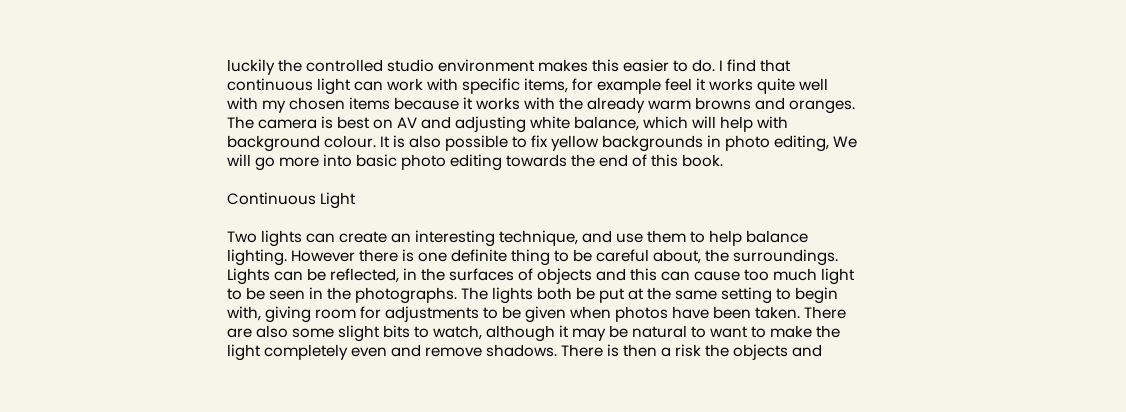luckily the controlled studio environment makes this easier to do. I find that continuous light can work with specific items, for example feel it works quite well with my chosen items because it works with the already warm browns and oranges. The camera is best on AV and adjusting white balance, which will help with background colour. It is also possible to fix yellow backgrounds in photo editing, We will go more into basic photo editing towards the end of this book.

Continuous Light

Two lights can create an interesting technique, and use them to help balance lighting. However there is one definite thing to be careful about, the surroundings. Lights can be reflected, in the surfaces of objects and this can cause too much light to be seen in the photographs. The lights both be put at the same setting to begin with, giving room for adjustments to be given when photos have been taken. There are also some slight bits to watch, although it may be natural to want to make the light completely even and remove shadows. There is then a risk the objects and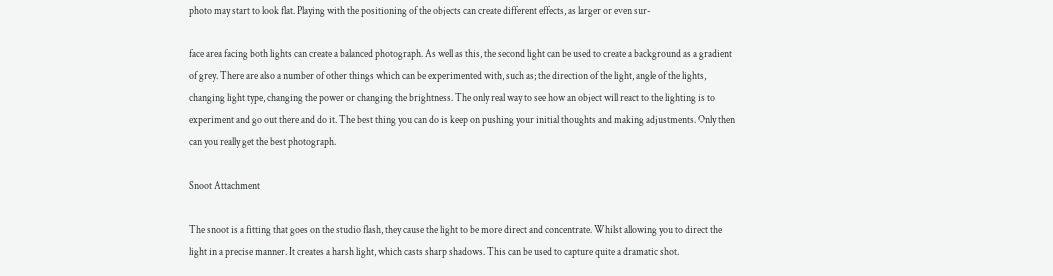photo may start to look flat. Playing with the positioning of the objects can create different effects, as larger or even sur-

face area facing both lights can create a balanced photograph. As well as this, the second light can be used to create a background as a gradient of grey. There are also a number of other things which can be experimented with, such as; the direction of the light, angle of the lights, changing light type, changing the power or changing the brightness. The only real way to see how an object will react to the lighting is to experiment and go out there and do it. The best thing you can do is keep on pushing your initial thoughts and making adjustments. Only then can you really get the best photograph.

Snoot Attachment

The snoot is a fitting that goes on the studio flash, they cause the light to be more direct and concentrate. Whilst allowing you to direct the light in a precise manner. It creates a harsh light, which casts sharp shadows. This can be used to capture quite a dramatic shot.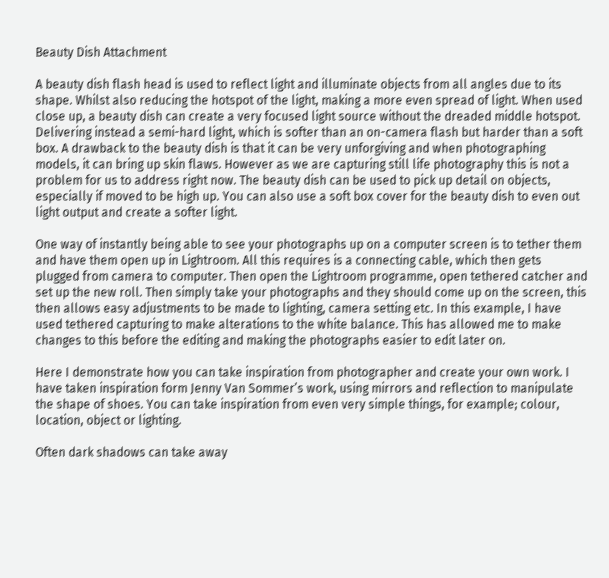Beauty Dish Attachment

A beauty dish flash head is used to reflect light and illuminate objects from all angles due to its shape. Whilst also reducing the hotspot of the light, making a more even spread of light. When used close up, a beauty dish can create a very focused light source without the dreaded middle hotspot. Delivering instead a semi-hard light, which is softer than an on-camera flash but harder than a soft box. A drawback to the beauty dish is that it can be very unforgiving and when photographing models, it can bring up skin flaws. However as we are capturing still life photography this is not a problem for us to address right now. The beauty dish can be used to pick up detail on objects, especially if moved to be high up. You can also use a soft box cover for the beauty dish to even out light output and create a softer light.

One way of instantly being able to see your photographs up on a computer screen is to tether them and have them open up in Lightroom. All this requires is a connecting cable, which then gets plugged from camera to computer. Then open the Lightroom programme, open tethered catcher and set up the new roll. Then simply take your photographs and they should come up on the screen, this then allows easy adjustments to be made to lighting, camera setting etc. In this example, I have used tethered capturing to make alterations to the white balance. This has allowed me to make changes to this before the editing and making the photographs easier to edit later on.

Here I demonstrate how you can take inspiration from photographer and create your own work. I have taken inspiration form Jenny Van Sommer’s work, using mirrors and reflection to manipulate the shape of shoes. You can take inspiration from even very simple things, for example; colour, location, object or lighting.

Often dark shadows can take away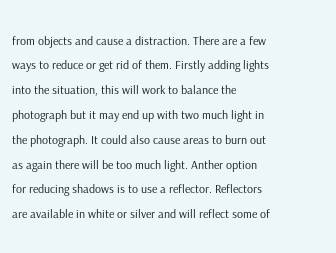from objects and cause a distraction. There are a few ways to reduce or get rid of them. Firstly adding lights into the situation, this will work to balance the photograph but it may end up with two much light in the photograph. It could also cause areas to burn out as again there will be too much light. Anther option for reducing shadows is to use a reflector. Reflectors are available in white or silver and will reflect some of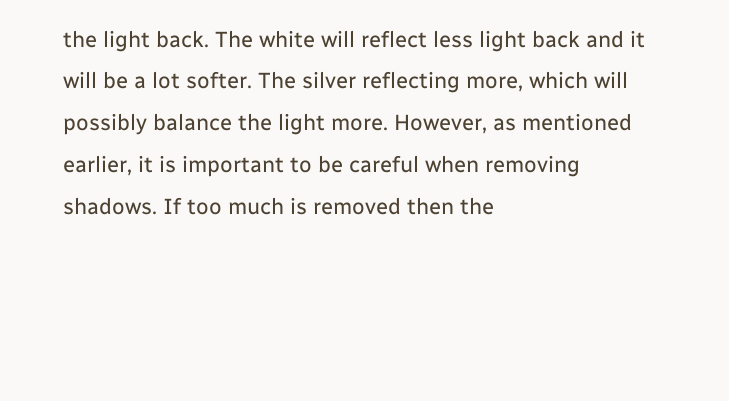the light back. The white will reflect less light back and it will be a lot softer. The silver reflecting more, which will possibly balance the light more. However, as mentioned earlier, it is important to be careful when removing shadows. If too much is removed then the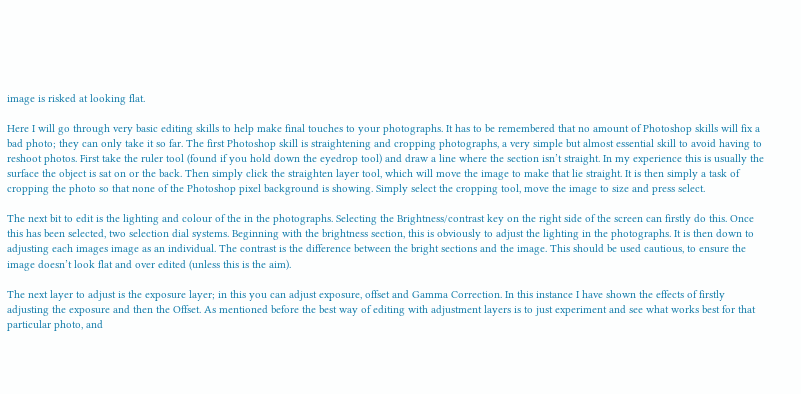image is risked at looking flat.

Here I will go through very basic editing skills to help make final touches to your photographs. It has to be remembered that no amount of Photoshop skills will fix a bad photo; they can only take it so far. The first Photoshop skill is straightening and cropping photographs, a very simple but almost essential skill to avoid having to reshoot photos. First take the ruler tool (found if you hold down the eyedrop tool) and draw a line where the section isn’t straight. In my experience this is usually the surface the object is sat on or the back. Then simply click the straighten layer tool, which will move the image to make that lie straight. It is then simply a task of cropping the photo so that none of the Photoshop pixel background is showing. Simply select the cropping tool, move the image to size and press select.

The next bit to edit is the lighting and colour of the in the photographs. Selecting the Brightness/contrast key on the right side of the screen can firstly do this. Once this has been selected, two selection dial systems. Beginning with the brightness section, this is obviously to adjust the lighting in the photographs. It is then down to adjusting each images image as an individual. The contrast is the difference between the bright sections and the image. This should be used cautious, to ensure the image doesn’t look flat and over edited (unless this is the aim).

The next layer to adjust is the exposure layer; in this you can adjust exposure, offset and Gamma Correction. In this instance I have shown the effects of firstly adjusting the exposure and then the Offset. As mentioned before the best way of editing with adjustment layers is to just experiment and see what works best for that particular photo, and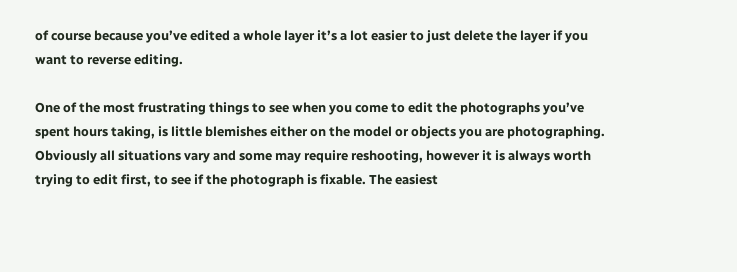of course because you’ve edited a whole layer it’s a lot easier to just delete the layer if you want to reverse editing.

One of the most frustrating things to see when you come to edit the photographs you’ve spent hours taking, is little blemishes either on the model or objects you are photographing. Obviously all situations vary and some may require reshooting, however it is always worth trying to edit first, to see if the photograph is fixable. The easiest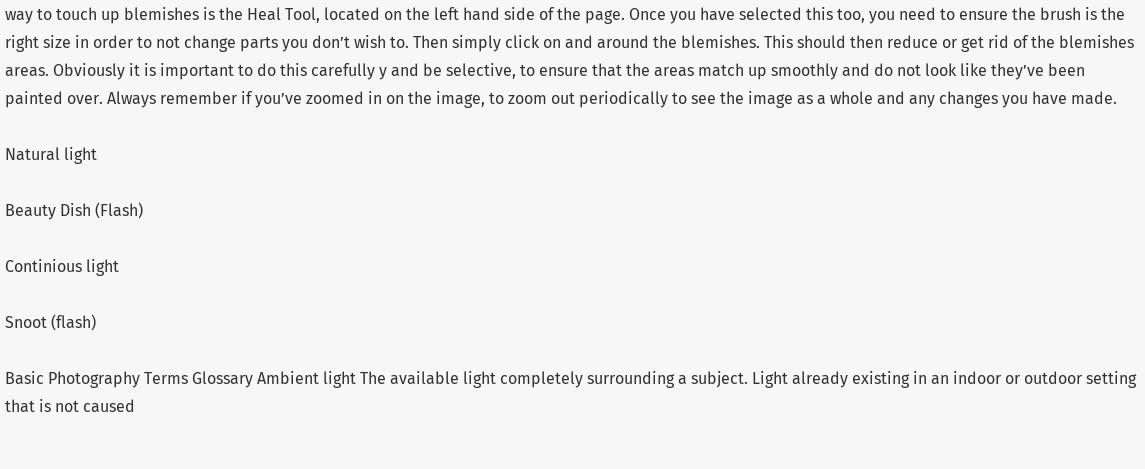way to touch up blemishes is the Heal Tool, located on the left hand side of the page. Once you have selected this too, you need to ensure the brush is the right size in order to not change parts you don’t wish to. Then simply click on and around the blemishes. This should then reduce or get rid of the blemishes areas. Obviously it is important to do this carefully y and be selective, to ensure that the areas match up smoothly and do not look like they’ve been painted over. Always remember if you’ve zoomed in on the image, to zoom out periodically to see the image as a whole and any changes you have made.

Natural light

Beauty Dish (Flash)

Continious light

Snoot (flash)

Basic Photography Terms Glossary Ambient light The available light completely surrounding a subject. Light already existing in an indoor or outdoor setting that is not caused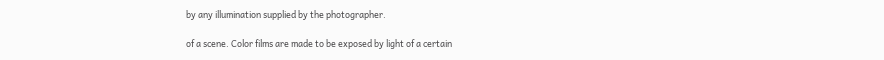by any illumination supplied by the photographer.

of a scene. Color films are made to be exposed by light of a certain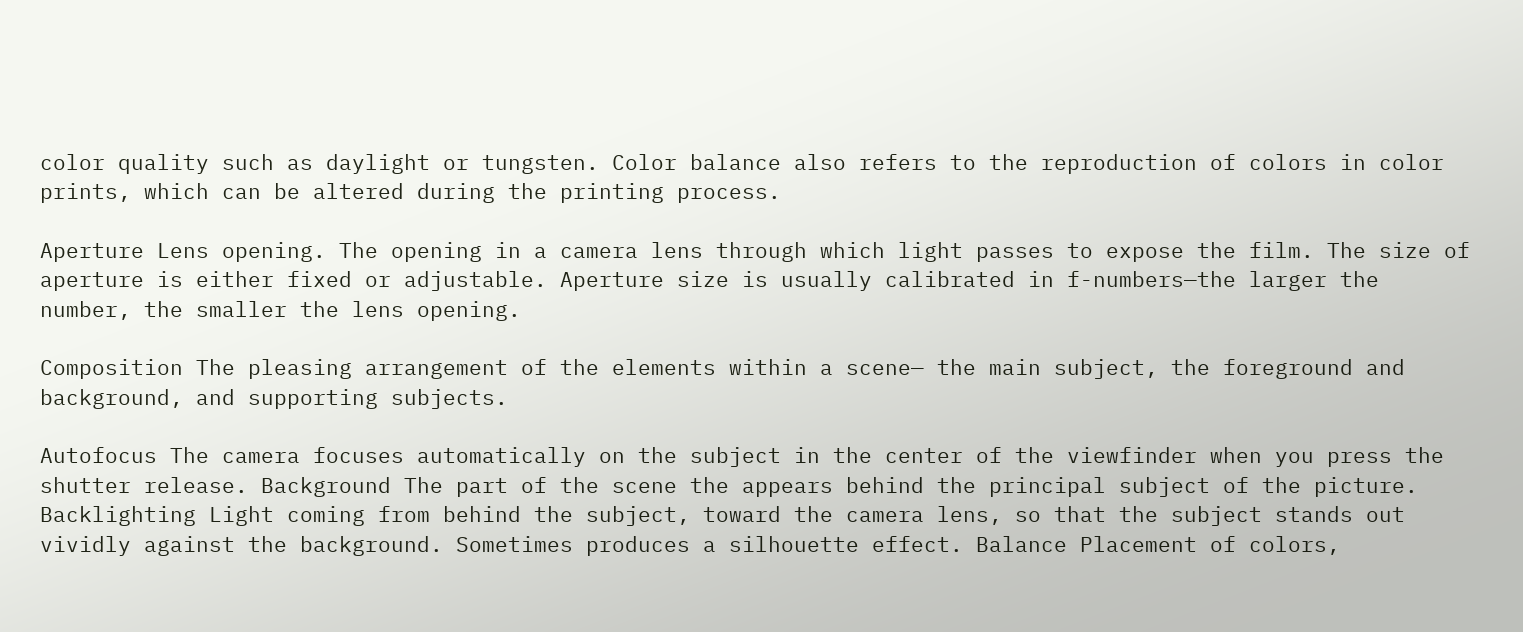color quality such as daylight or tungsten. Color balance also refers to the reproduction of colors in color prints, which can be altered during the printing process.

Aperture Lens opening. The opening in a camera lens through which light passes to expose the film. The size of aperture is either fixed or adjustable. Aperture size is usually calibrated in f-numbers—the larger the number, the smaller the lens opening.

Composition The pleasing arrangement of the elements within a scene— the main subject, the foreground and background, and supporting subjects.

Autofocus The camera focuses automatically on the subject in the center of the viewfinder when you press the shutter release. Background The part of the scene the appears behind the principal subject of the picture. Backlighting Light coming from behind the subject, toward the camera lens, so that the subject stands out vividly against the background. Sometimes produces a silhouette effect. Balance Placement of colors,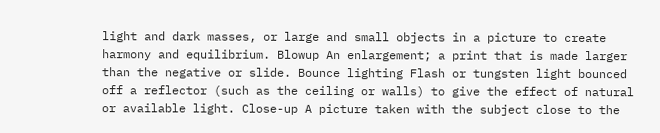light and dark masses, or large and small objects in a picture to create harmony and equilibrium. Blowup An enlargement; a print that is made larger than the negative or slide. Bounce lighting Flash or tungsten light bounced off a reflector (such as the ceiling or walls) to give the effect of natural or available light. Close-up A picture taken with the subject close to the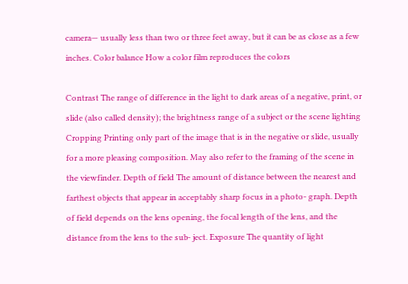camera— usually less than two or three feet away, but it can be as close as a few inches. Color balance How a color film reproduces the colors

Contrast The range of difference in the light to dark areas of a negative, print, or slide (also called density); the brightness range of a subject or the scene lighting Cropping Printing only part of the image that is in the negative or slide, usually for a more pleasing composition. May also refer to the framing of the scene in the viewfinder. Depth of field The amount of distance between the nearest and farthest objects that appear in acceptably sharp focus in a photo- graph. Depth of field depends on the lens opening, the focal length of the lens, and the distance from the lens to the sub- ject. Exposure The quantity of light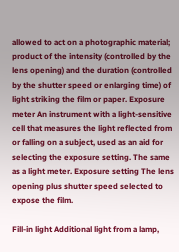allowed to act on a photographic material; product of the intensity (controlled by the lens opening) and the duration (controlled by the shutter speed or enlarging time) of light striking the film or paper. Exposure meter An instrument with a light-sensitive cell that measures the light reflected from or falling on a subject, used as an aid for selecting the exposure setting. The same as a light meter. Exposure setting The lens opening plus shutter speed selected to expose the film.

Fill-in light Additional light from a lamp,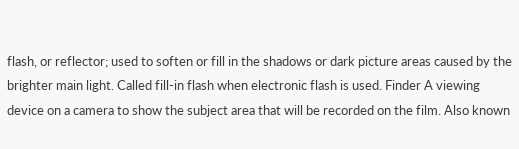flash, or reflector; used to soften or fill in the shadows or dark picture areas caused by the brighter main light. Called fill-in flash when electronic flash is used. Finder A viewing device on a camera to show the subject area that will be recorded on the film. Also known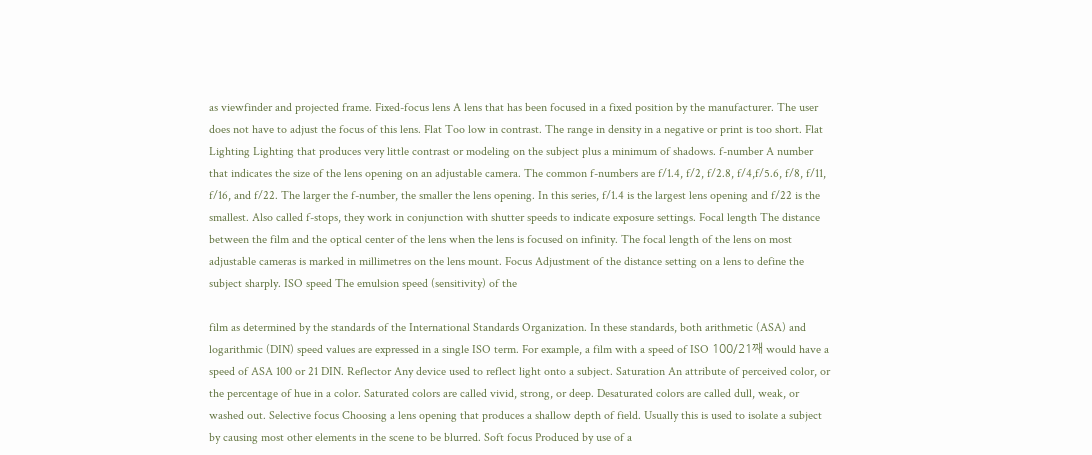as viewfinder and projected frame. Fixed-focus lens A lens that has been focused in a fixed position by the manufacturer. The user does not have to adjust the focus of this lens. Flat Too low in contrast. The range in density in a negative or print is too short. Flat Lighting Lighting that produces very little contrast or modeling on the subject plus a minimum of shadows. f-number A number that indicates the size of the lens opening on an adjustable camera. The common f-numbers are f/1.4, f/2, f/2.8, f/4,f/5.6, f/8, f/11, f/16, and f/22. The larger the f-number, the smaller the lens opening. In this series, f/1.4 is the largest lens opening and f/22 is the smallest. Also called f-stops, they work in conjunction with shutter speeds to indicate exposure settings. Focal length The distance between the film and the optical center of the lens when the lens is focused on infinity. The focal length of the lens on most adjustable cameras is marked in millimetres on the lens mount. Focus Adjustment of the distance setting on a lens to define the subject sharply. ISO speed The emulsion speed (sensitivity) of the

film as determined by the standards of the International Standards Organization. In these standards, both arithmetic (ASA) and logarithmic (DIN) speed values are expressed in a single ISO term. For example, a film with a speed of ISO 100/21째 would have a speed of ASA 100 or 21 DIN. Reflector Any device used to reflect light onto a subject. Saturation An attribute of perceived color, or the percentage of hue in a color. Saturated colors are called vivid, strong, or deep. Desaturated colors are called dull, weak, or washed out. Selective focus Choosing a lens opening that produces a shallow depth of field. Usually this is used to isolate a subject by causing most other elements in the scene to be blurred. Soft focus Produced by use of a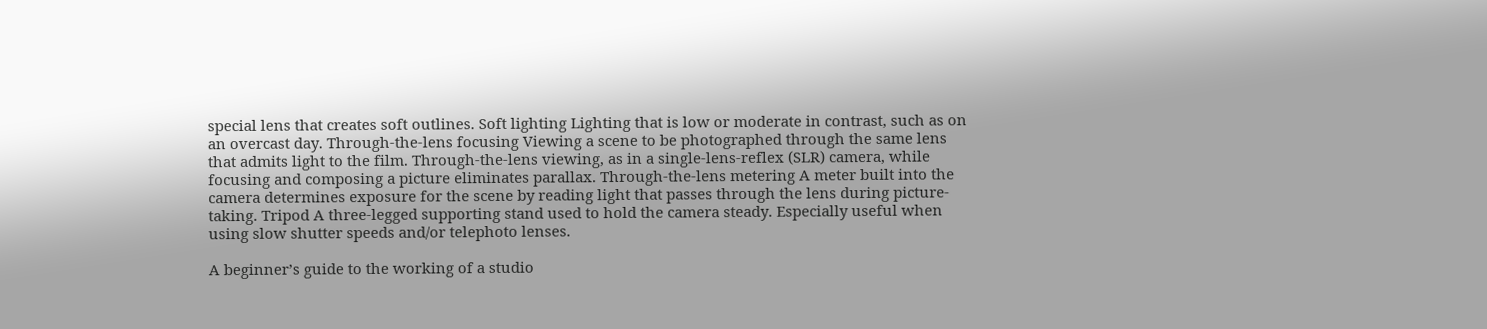special lens that creates soft outlines. Soft lighting Lighting that is low or moderate in contrast, such as on an overcast day. Through-the-lens focusing Viewing a scene to be photographed through the same lens that admits light to the film. Through-the-lens viewing, as in a single-lens-reflex (SLR) camera, while focusing and composing a picture eliminates parallax. Through-the-lens metering A meter built into the camera determines exposure for the scene by reading light that passes through the lens during picture-taking. Tripod A three-legged supporting stand used to hold the camera steady. Especially useful when using slow shutter speeds and/or telephoto lenses.

A beginner’s guide to the working of a studio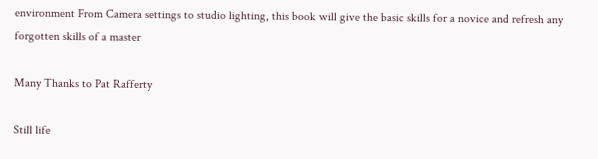environment From Camera settings to studio lighting, this book will give the basic skills for a novice and refresh any forgotten skills of a master

Many Thanks to Pat Rafferty

Still life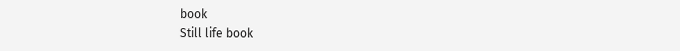book
Still life book